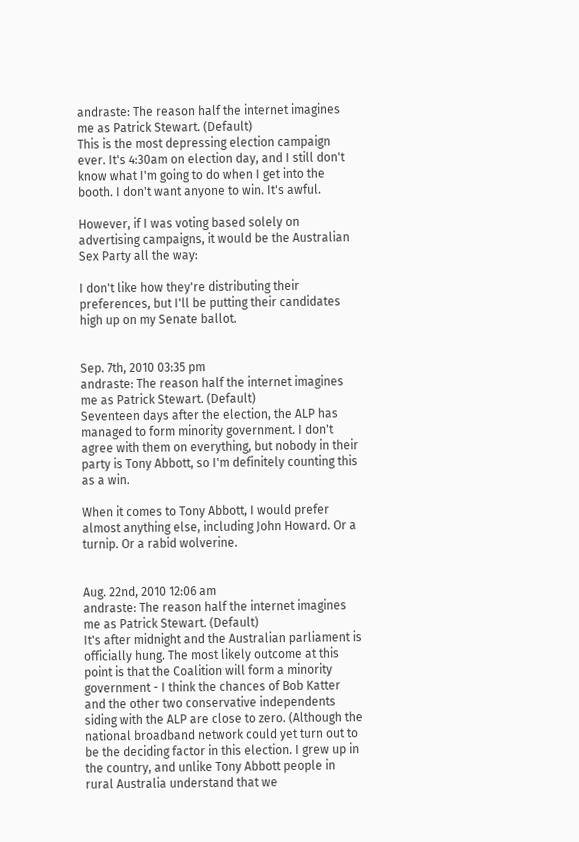andraste: The reason half the internet imagines me as Patrick Stewart. (Default)
This is the most depressing election campaign ever. It's 4:30am on election day, and I still don't know what I'm going to do when I get into the booth. I don't want anyone to win. It's awful.

However, if I was voting based solely on advertising campaigns, it would be the Australian Sex Party all the way:

I don't like how they're distributing their preferences, but I'll be putting their candidates high up on my Senate ballot.


Sep. 7th, 2010 03:35 pm
andraste: The reason half the internet imagines me as Patrick Stewart. (Default)
Seventeen days after the election, the ALP has managed to form minority government. I don't agree with them on everything, but nobody in their party is Tony Abbott, so I'm definitely counting this as a win.

When it comes to Tony Abbott, I would prefer almost anything else, including John Howard. Or a turnip. Or a rabid wolverine.


Aug. 22nd, 2010 12:06 am
andraste: The reason half the internet imagines me as Patrick Stewart. (Default)
It's after midnight and the Australian parliament is officially hung. The most likely outcome at this point is that the Coalition will form a minority government - I think the chances of Bob Katter and the other two conservative independents siding with the ALP are close to zero. (Although the national broadband network could yet turn out to be the deciding factor in this election. I grew up in the country, and unlike Tony Abbott people in rural Australia understand that we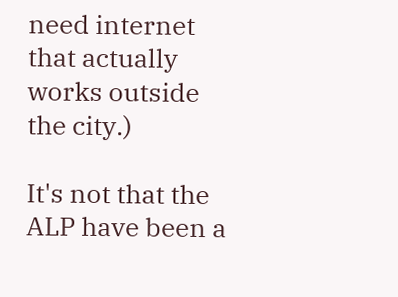need internet that actually works outside the city.)

It's not that the ALP have been a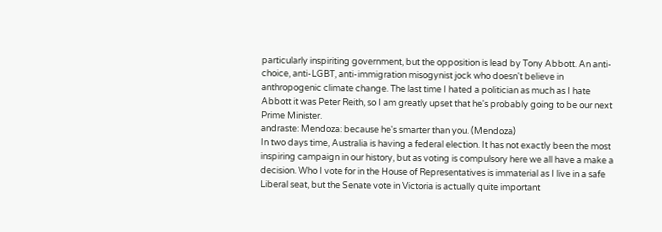particularly inspiriting government, but the opposition is lead by Tony Abbott. An anti-choice, anti-LGBT, anti-immigration misogynist jock who doesn't believe in anthropogenic climate change. The last time I hated a politician as much as I hate Abbott it was Peter Reith, so I am greatly upset that he's probably going to be our next Prime Minister.
andraste: Mendoza: because he's smarter than you. (Mendoza)
In two days time, Australia is having a federal election. It has not exactly been the most inspiring campaign in our history, but as voting is compulsory here we all have a make a decision. Who I vote for in the House of Representatives is immaterial as I live in a safe Liberal seat, but the Senate vote in Victoria is actually quite important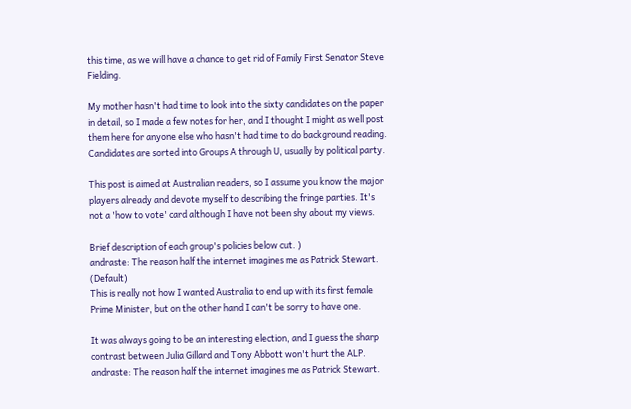this time, as we will have a chance to get rid of Family First Senator Steve Fielding.

My mother hasn't had time to look into the sixty candidates on the paper in detail, so I made a few notes for her, and I thought I might as well post them here for anyone else who hasn't had time to do background reading. Candidates are sorted into Groups A through U, usually by political party.

This post is aimed at Australian readers, so I assume you know the major players already and devote myself to describing the fringe parties. It's not a 'how to vote' card although I have not been shy about my views.

Brief description of each group's policies below cut. )
andraste: The reason half the internet imagines me as Patrick Stewart. (Default)
This is really not how I wanted Australia to end up with its first female Prime Minister, but on the other hand I can't be sorry to have one.

It was always going to be an interesting election, and I guess the sharp contrast between Julia Gillard and Tony Abbott won't hurt the ALP.
andraste: The reason half the internet imagines me as Patrick Stewart.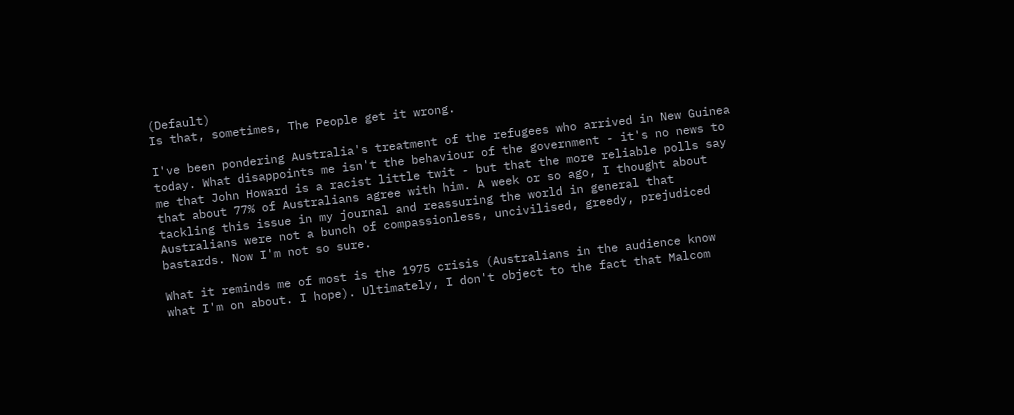(Default)
Is that, sometimes, The People get it wrong.

I've been pondering Australia's treatment of the refugees who arrived in New Guinea today. What disappoints me isn't the behaviour of the government - it's no news to me that John Howard is a racist little twit - but that the more reliable polls say that about 77% of Australians agree with him. A week or so ago, I thought about tackling this issue in my journal and reassuring the world in general that Australians were not a bunch of compassionless, uncivilised, greedy, prejudiced bastards. Now I'm not so sure.

What it reminds me of most is the 1975 crisis (Australians in the audience know what I'm on about. I hope). Ultimately, I don't object to the fact that Malcom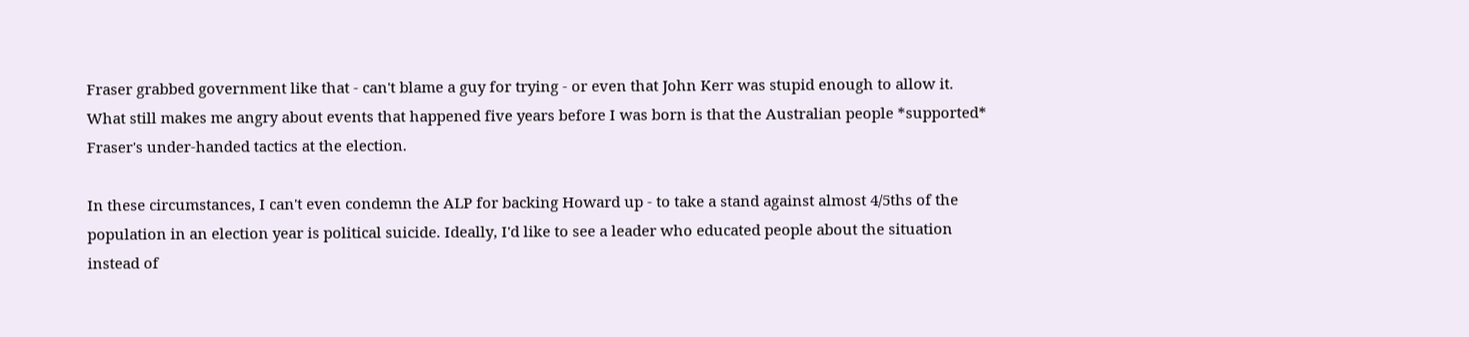Fraser grabbed government like that - can't blame a guy for trying - or even that John Kerr was stupid enough to allow it. What still makes me angry about events that happened five years before I was born is that the Australian people *supported* Fraser's under-handed tactics at the election.

In these circumstances, I can't even condemn the ALP for backing Howard up - to take a stand against almost 4/5ths of the population in an election year is political suicide. Ideally, I'd like to see a leader who educated people about the situation instead of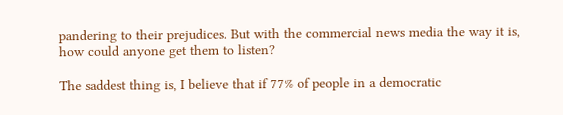pandering to their prejudices. But with the commercial news media the way it is, how could anyone get them to listen?

The saddest thing is, I believe that if 77% of people in a democratic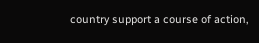country support a course of action,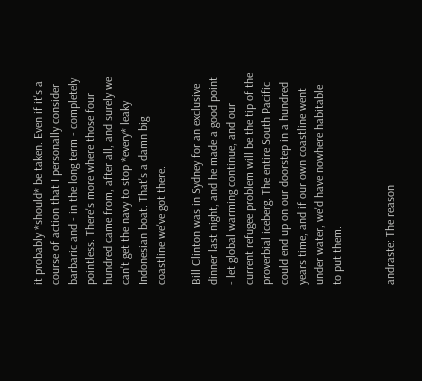it probably *should* be taken. Even if it's a course of action that I personally consider barbaric and - in the long term - completely pointless. There's more where those four hundred came from, after all, and surely we can't get the navy to stop *every* leaky Indonesian boat. That's a damn big coastline we've got there.

Bill Clinton was in Sydney for an exclusive dinner last night, and he made a good point - let global warming continue, and our current refugee problem will be the tip of the proverbial iceberg. The entire South Pacific could end up on our doorstep in a hundred years time, and if our own coastline went under water, we'd have nowhere habitable to put them.


andraste: The reason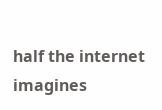half the internet imagines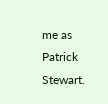me as Patrick Stewart.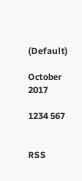(Default)

October 2017

1234 567


RSS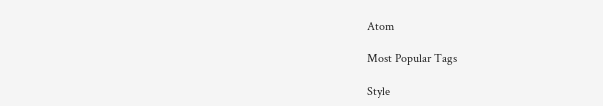Atom

Most Popular Tags

Style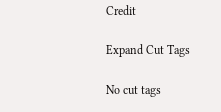Credit

Expand Cut Tags

No cut tags